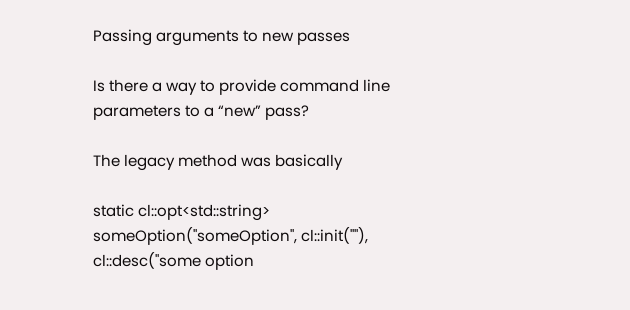Passing arguments to new passes

Is there a way to provide command line parameters to a “new” pass?

The legacy method was basically

static cl::opt<std::string> someOption("someOption", cl::init(""), cl::desc("some option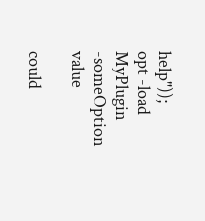help"));
opt -load MyPlugin -someOption value

could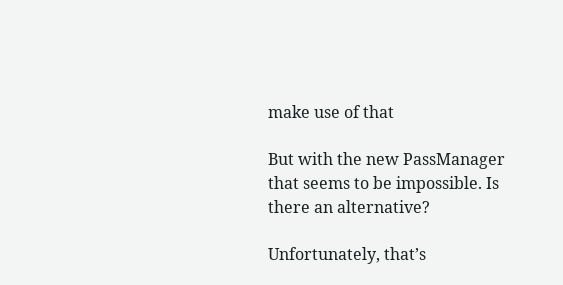make use of that

But with the new PassManager that seems to be impossible. Is there an alternative?

Unfortunately, that’s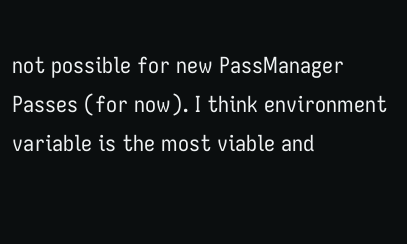not possible for new PassManager Passes (for now). I think environment variable is the most viable and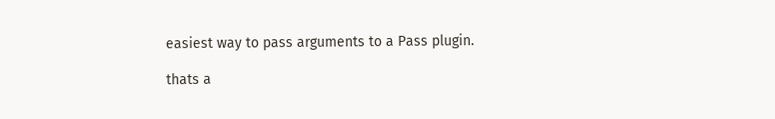easiest way to pass arguments to a Pass plugin.

thats a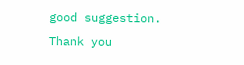good suggestion. Thank you